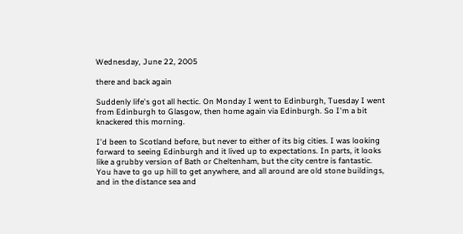Wednesday, June 22, 2005

there and back again

Suddenly life's got all hectic. On Monday I went to Edinburgh, Tuesday I went from Edinburgh to Glasgow, then home again via Edinburgh. So I'm a bit knackered this morning.

I'd been to Scotland before, but never to either of its big cities. I was looking forward to seeing Edinburgh and it lived up to expectations. In parts, it looks like a grubby version of Bath or Cheltenham, but the city centre is fantastic. You have to go up hill to get anywhere, and all around are old stone buildings, and in the distance sea and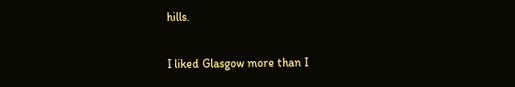hills.

I liked Glasgow more than I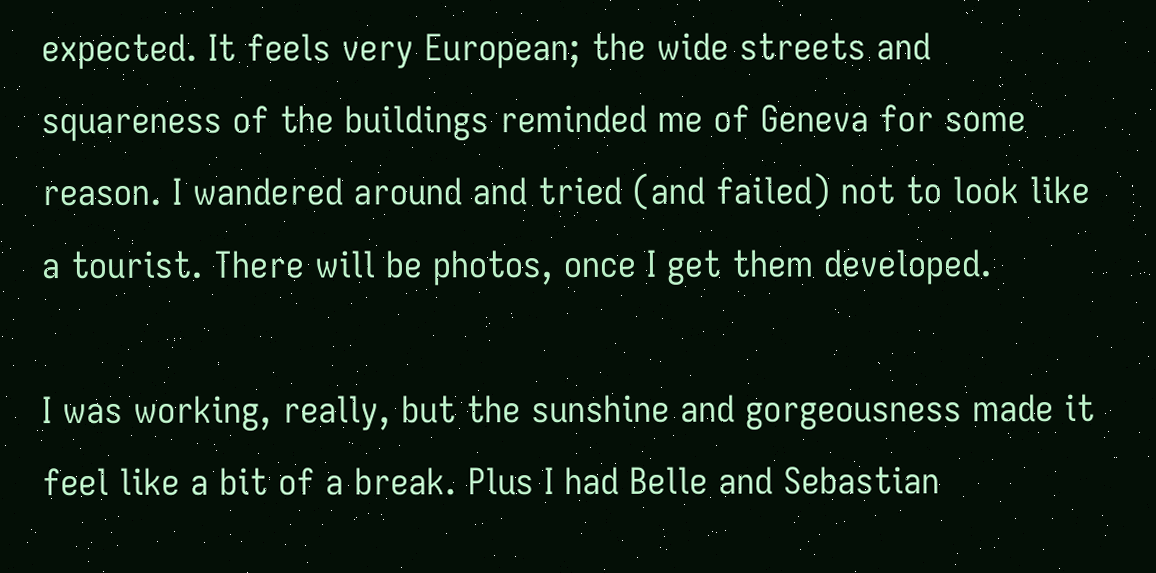expected. It feels very European; the wide streets and squareness of the buildings reminded me of Geneva for some reason. I wandered around and tried (and failed) not to look like a tourist. There will be photos, once I get them developed.

I was working, really, but the sunshine and gorgeousness made it feel like a bit of a break. Plus I had Belle and Sebastian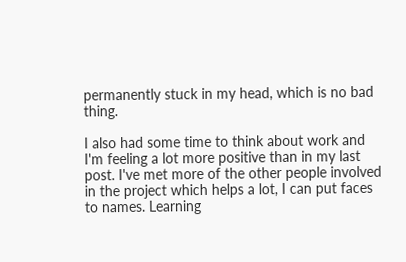permanently stuck in my head, which is no bad thing.

I also had some time to think about work and I'm feeling a lot more positive than in my last post. I've met more of the other people involved in the project which helps a lot, I can put faces to names. Learning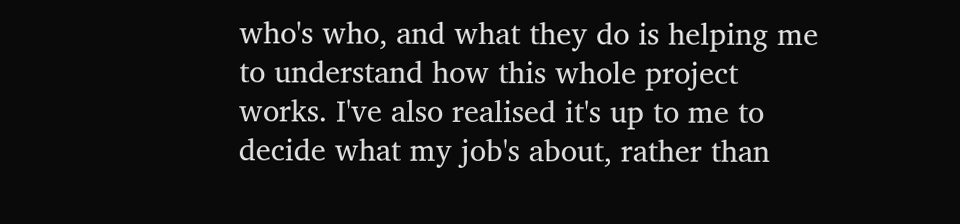who's who, and what they do is helping me to understand how this whole project works. I've also realised it's up to me to decide what my job's about, rather than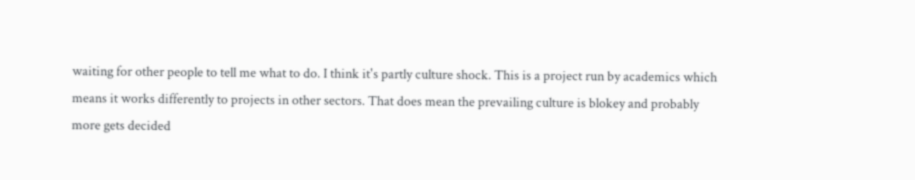waiting for other people to tell me what to do. I think it's partly culture shock. This is a project run by academics which means it works differently to projects in other sectors. That does mean the prevailing culture is blokey and probably more gets decided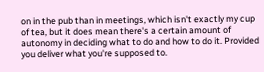on in the pub than in meetings, which isn't exactly my cup of tea, but it does mean there's a certain amount of autonomy in deciding what to do and how to do it. Provided you deliver what you're supposed to.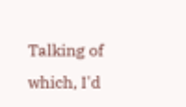Talking of which, I'd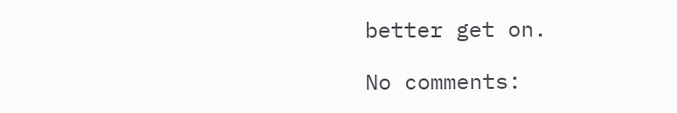better get on.

No comments: